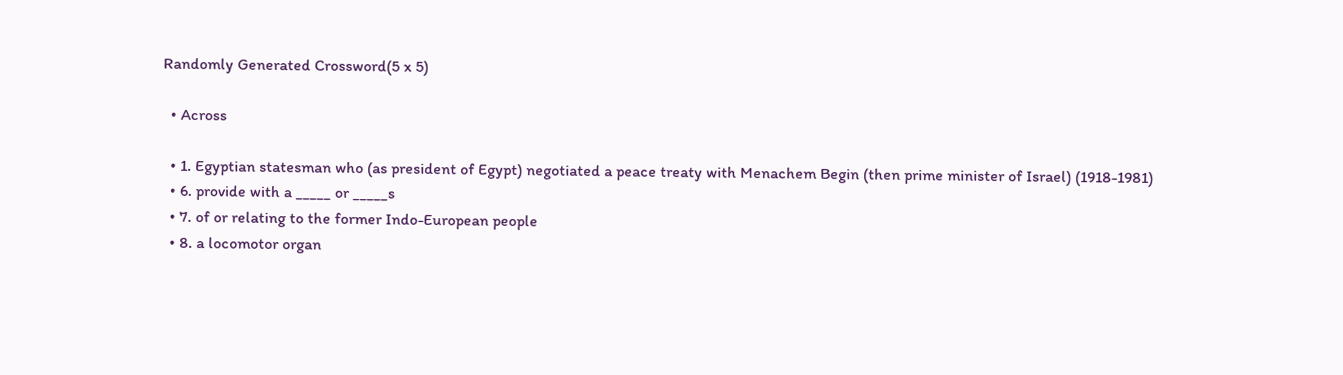Randomly Generated Crossword(5 x 5)

  • Across

  • 1. Egyptian statesman who (as president of Egypt) negotiated a peace treaty with Menachem Begin (then prime minister of Israel) (1918-1981)
  • 6. provide with a _____ or _____s
  • 7. of or relating to the former Indo-European people
  • 8. a locomotor organ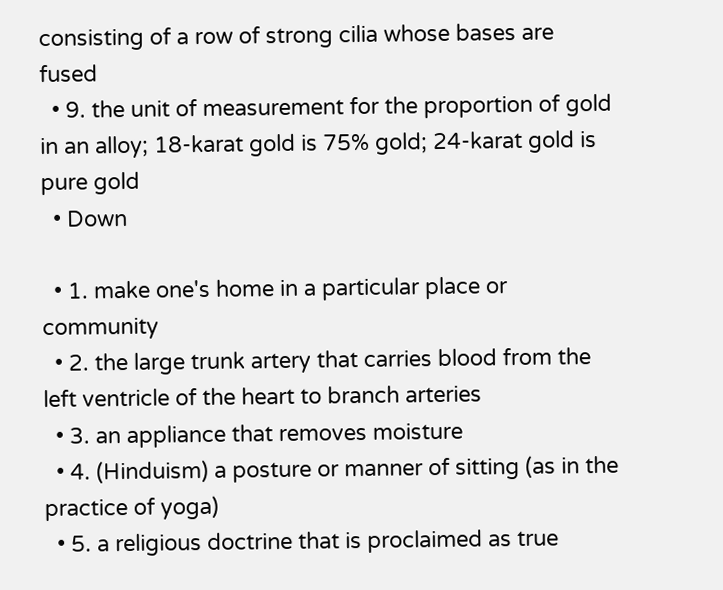consisting of a row of strong cilia whose bases are fused
  • 9. the unit of measurement for the proportion of gold in an alloy; 18-karat gold is 75% gold; 24-karat gold is pure gold
  • Down

  • 1. make one's home in a particular place or community
  • 2. the large trunk artery that carries blood from the left ventricle of the heart to branch arteries
  • 3. an appliance that removes moisture
  • 4. (Hinduism) a posture or manner of sitting (as in the practice of yoga)
  • 5. a religious doctrine that is proclaimed as true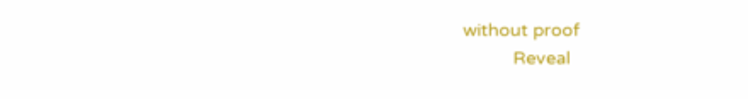without proof
          Reveal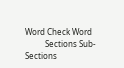Word Check Word
          Sections Sub-Sections